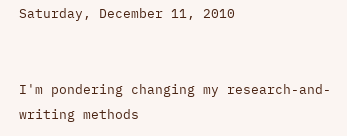Saturday, December 11, 2010


I'm pondering changing my research-and-writing methods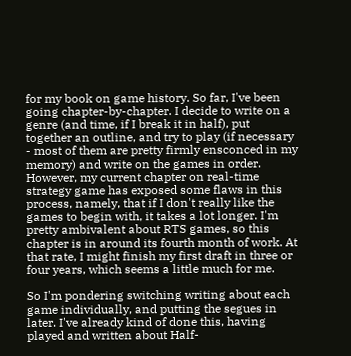for my book on game history. So far, I've been going chapter-by-chapter. I decide to write on a genre (and time, if I break it in half), put together an outline, and try to play (if necessary - most of them are pretty firmly ensconced in my memory) and write on the games in order. However, my current chapter on real-time strategy game has exposed some flaws in this process, namely, that if I don't really like the games to begin with, it takes a lot longer. I'm pretty ambivalent about RTS games, so this chapter is in around its fourth month of work. At that rate, I might finish my first draft in three or four years, which seems a little much for me.

So I'm pondering switching writing about each game individually, and putting the segues in later. I've already kind of done this, having played and written about Half-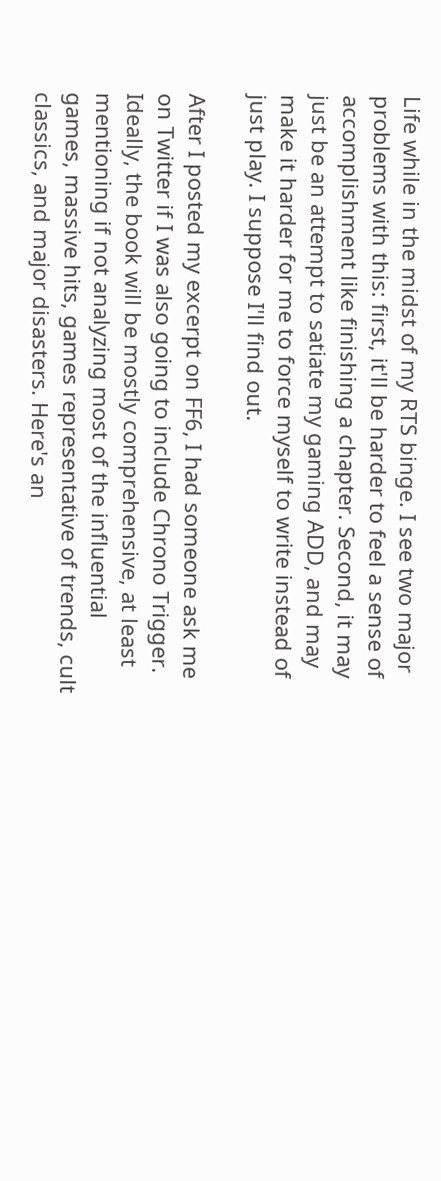Life while in the midst of my RTS binge. I see two major problems with this: first, it'll be harder to feel a sense of accomplishment like finishing a chapter. Second, it may just be an attempt to satiate my gaming ADD, and may make it harder for me to force myself to write instead of just play. I suppose I'll find out.

After I posted my excerpt on FF6, I had someone ask me on Twitter if I was also going to include Chrono Trigger. Ideally, the book will be mostly comprehensive, at least mentioning if not analyzing most of the influential games, massive hits, games representative of trends, cult classics, and major disasters. Here's an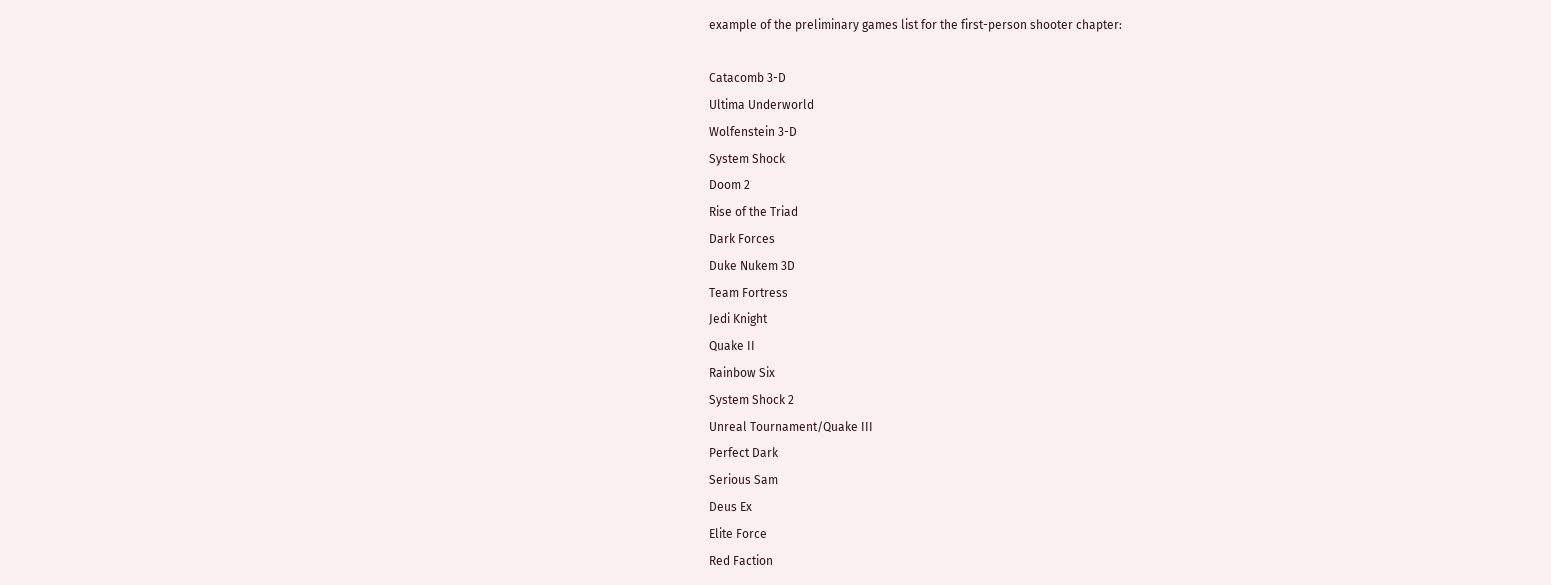example of the preliminary games list for the first-person shooter chapter:

Catacomb 3-D
Ultima Underworld
Wolfenstein 3-D
System Shock
Doom 2
Rise of the Triad
Dark Forces
Duke Nukem 3D
Team Fortress
Jedi Knight
Quake II
Rainbow Six
System Shock 2
Unreal Tournament/Quake III
Perfect Dark
Serious Sam
Deus Ex
Elite Force
Red Faction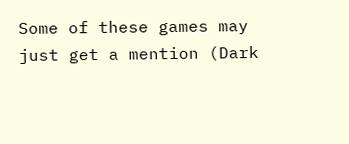Some of these games may just get a mention (Dark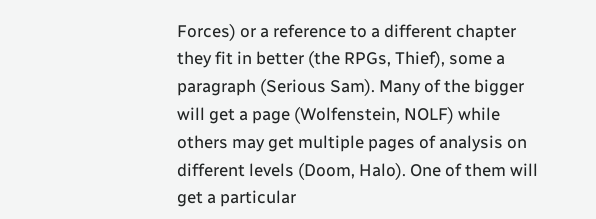Forces) or a reference to a different chapter they fit in better (the RPGs, Thief), some a paragraph (Serious Sam). Many of the bigger will get a page (Wolfenstein, NOLF) while others may get multiple pages of analysis on different levels (Doom, Halo). One of them will get a particular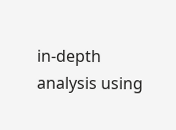in-depth analysis using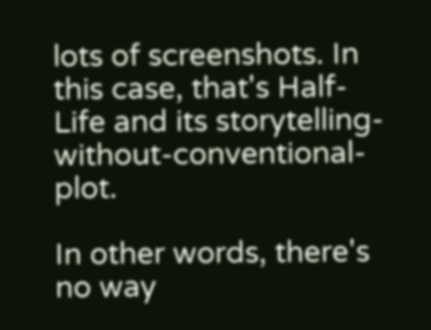lots of screenshots. In this case, that's Half-Life and its storytelling-without-conventional-plot.

In other words, there's no way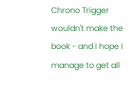Chrono Trigger wouldn't make the book - and I hope I manage to get all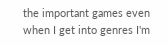the important games even when I get into genres I'm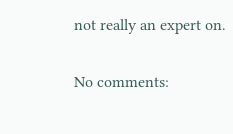not really an expert on.

No comments: